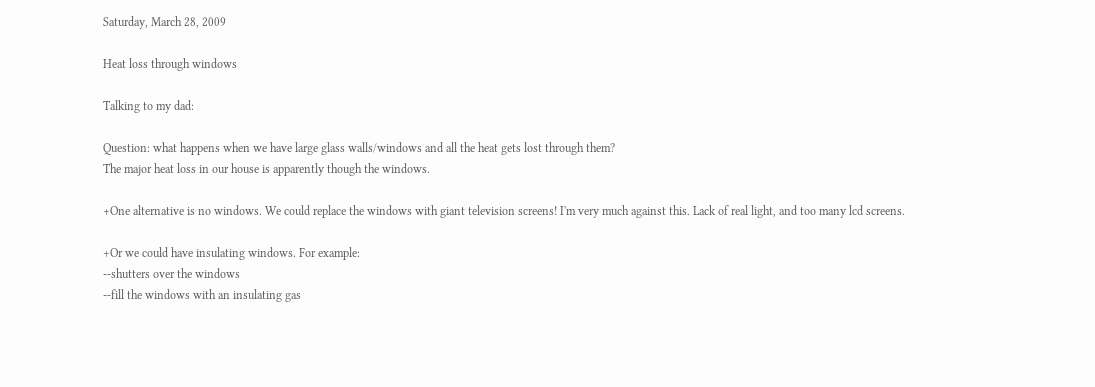Saturday, March 28, 2009

Heat loss through windows

Talking to my dad:

Question: what happens when we have large glass walls/windows and all the heat gets lost through them?
The major heat loss in our house is apparently though the windows.

+One alternative is no windows. We could replace the windows with giant television screens! I'm very much against this. Lack of real light, and too many lcd screens.

+Or we could have insulating windows. For example:
--shutters over the windows
--fill the windows with an insulating gas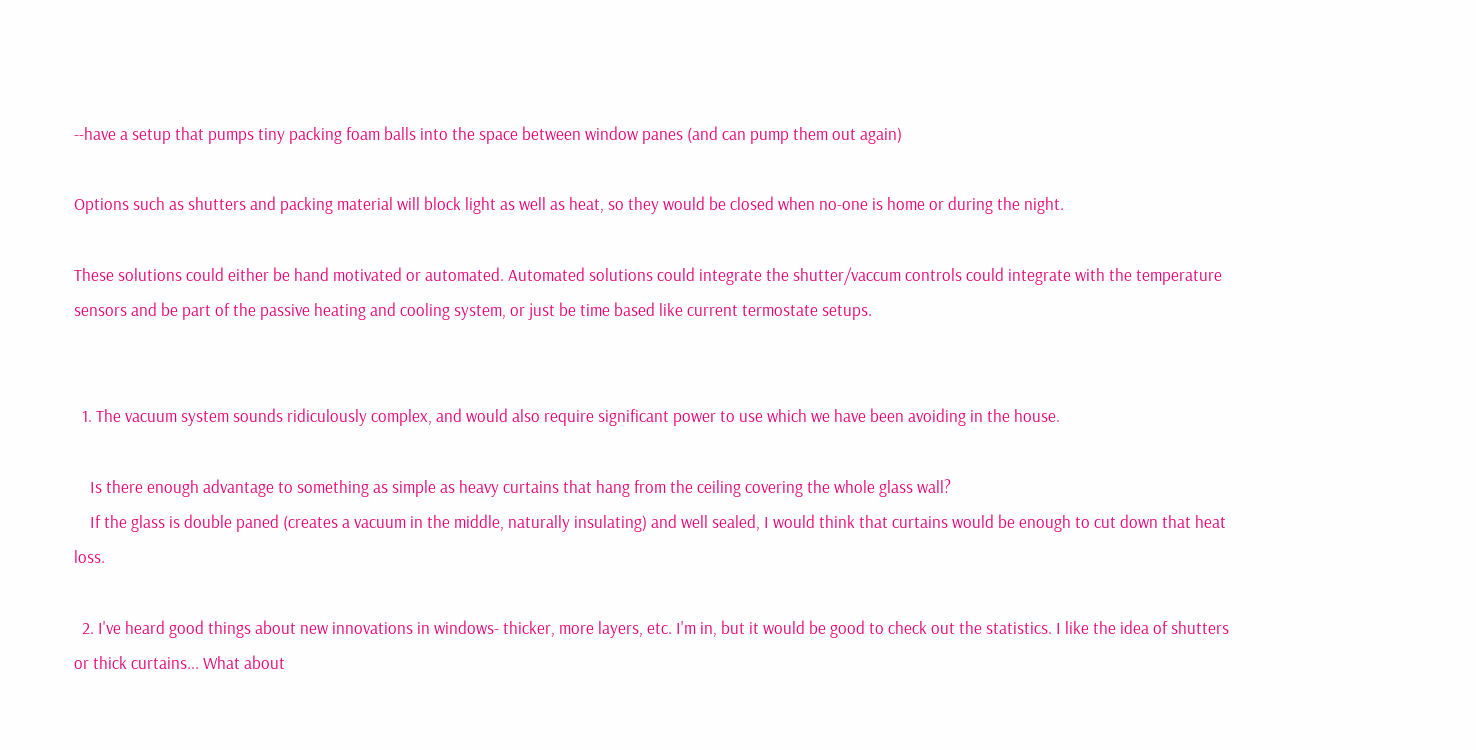--have a setup that pumps tiny packing foam balls into the space between window panes (and can pump them out again)

Options such as shutters and packing material will block light as well as heat, so they would be closed when no-one is home or during the night.

These solutions could either be hand motivated or automated. Automated solutions could integrate the shutter/vaccum controls could integrate with the temperature sensors and be part of the passive heating and cooling system, or just be time based like current termostate setups.


  1. The vacuum system sounds ridiculously complex, and would also require significant power to use which we have been avoiding in the house.

    Is there enough advantage to something as simple as heavy curtains that hang from the ceiling covering the whole glass wall?
    If the glass is double paned (creates a vacuum in the middle, naturally insulating) and well sealed, I would think that curtains would be enough to cut down that heat loss.

  2. I've heard good things about new innovations in windows- thicker, more layers, etc. I'm in, but it would be good to check out the statistics. I like the idea of shutters or thick curtains... What about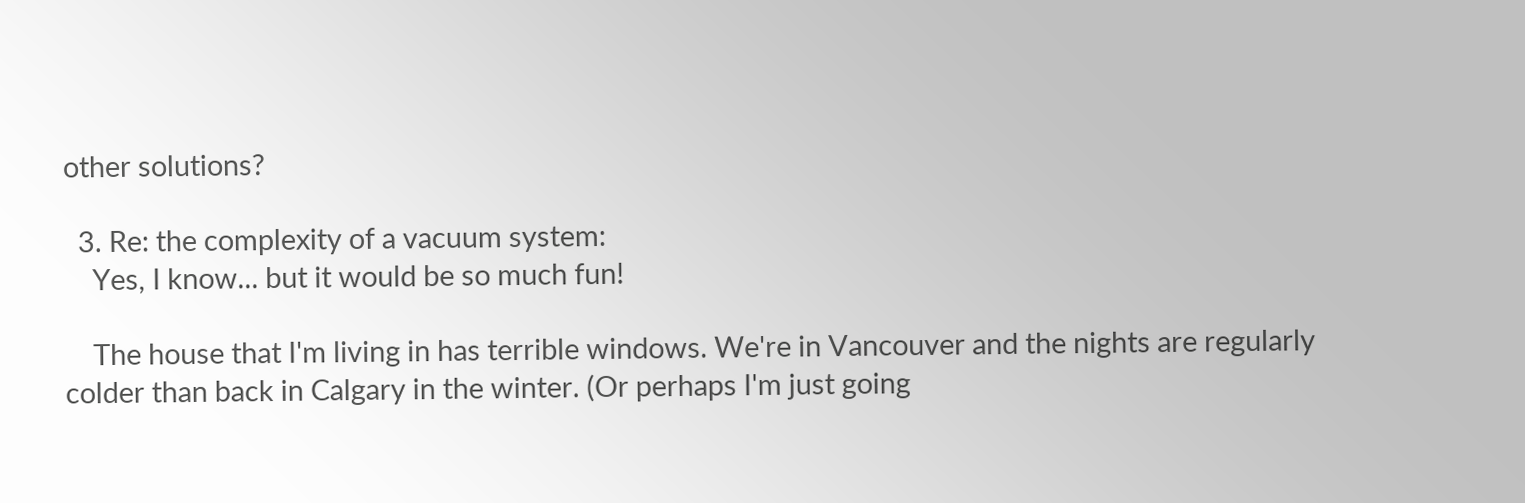other solutions?

  3. Re: the complexity of a vacuum system:
    Yes, I know... but it would be so much fun!

    The house that I'm living in has terrible windows. We're in Vancouver and the nights are regularly colder than back in Calgary in the winter. (Or perhaps I'm just going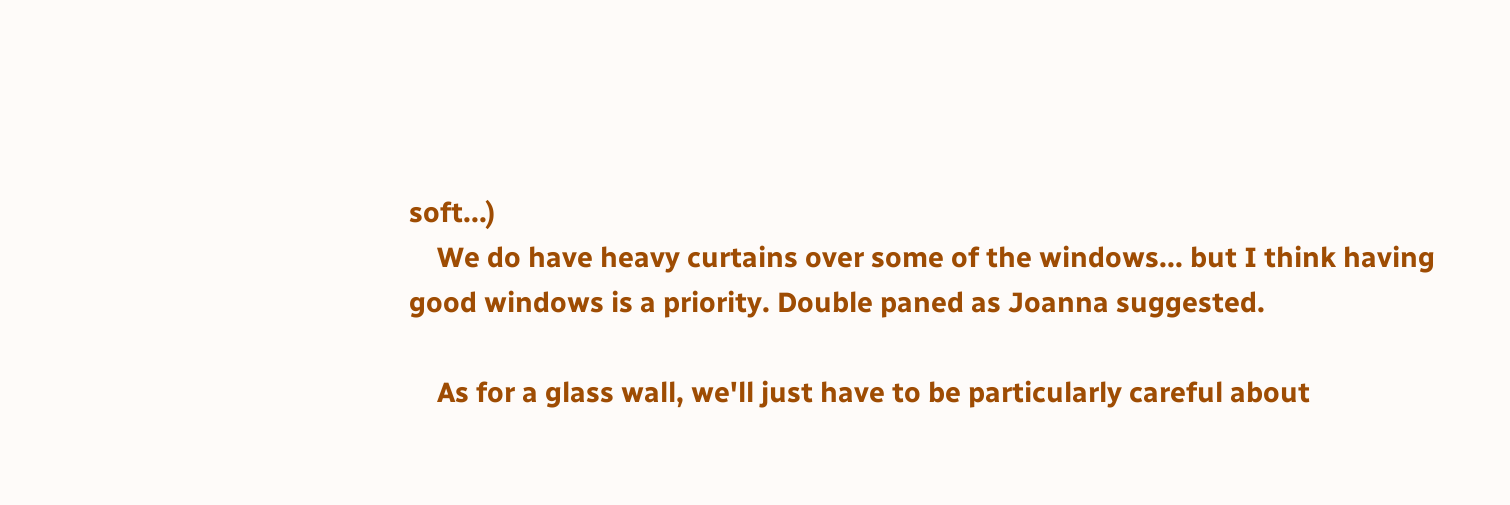soft...)
    We do have heavy curtains over some of the windows... but I think having good windows is a priority. Double paned as Joanna suggested.

    As for a glass wall, we'll just have to be particularly careful about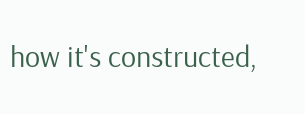how it's constructed,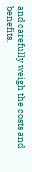and carefully weigh the costs and benefits.